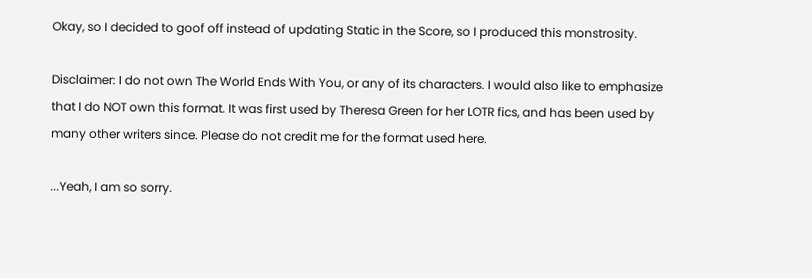Okay, so I decided to goof off instead of updating Static in the Score, so I produced this monstrosity.

Disclaimer: I do not own The World Ends With You, or any of its characters. I would also like to emphasize that I do NOT own this format. It was first used by Theresa Green for her LOTR fics, and has been used by many other writers since. Please do not credit me for the format used here.

...Yeah, I am so sorry.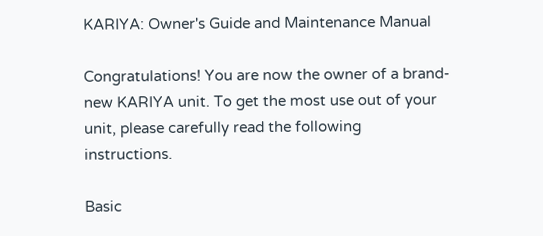KARIYA: Owner's Guide and Maintenance Manual

Congratulations! You are now the owner of a brand-new KARIYA unit. To get the most use out of your unit, please carefully read the following instructions.

Basic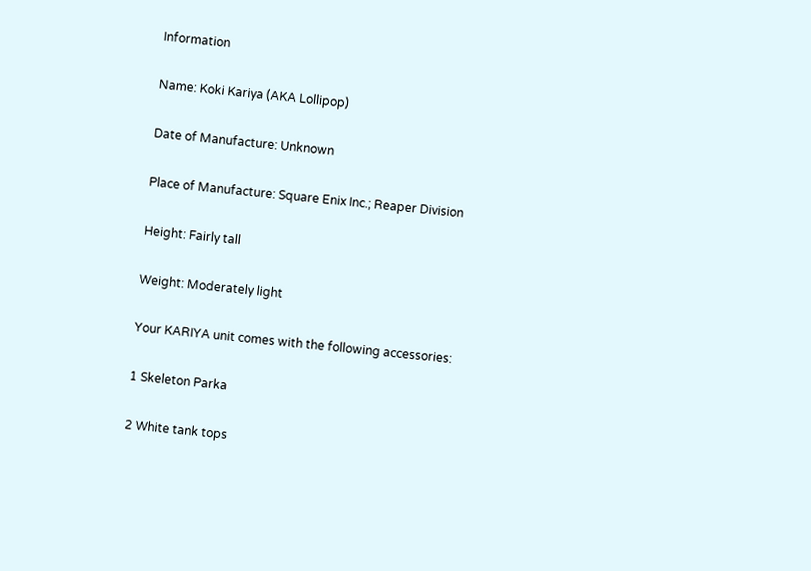Information

Name: Koki Kariya (AKA Lollipop)

Date of Manufacture: Unknown

Place of Manufacture: Square Enix Inc.; Reaper Division

Height: Fairly tall

Weight: Moderately light

Your KARIYA unit comes with the following accessories:

1 Skeleton Parka

2 White tank tops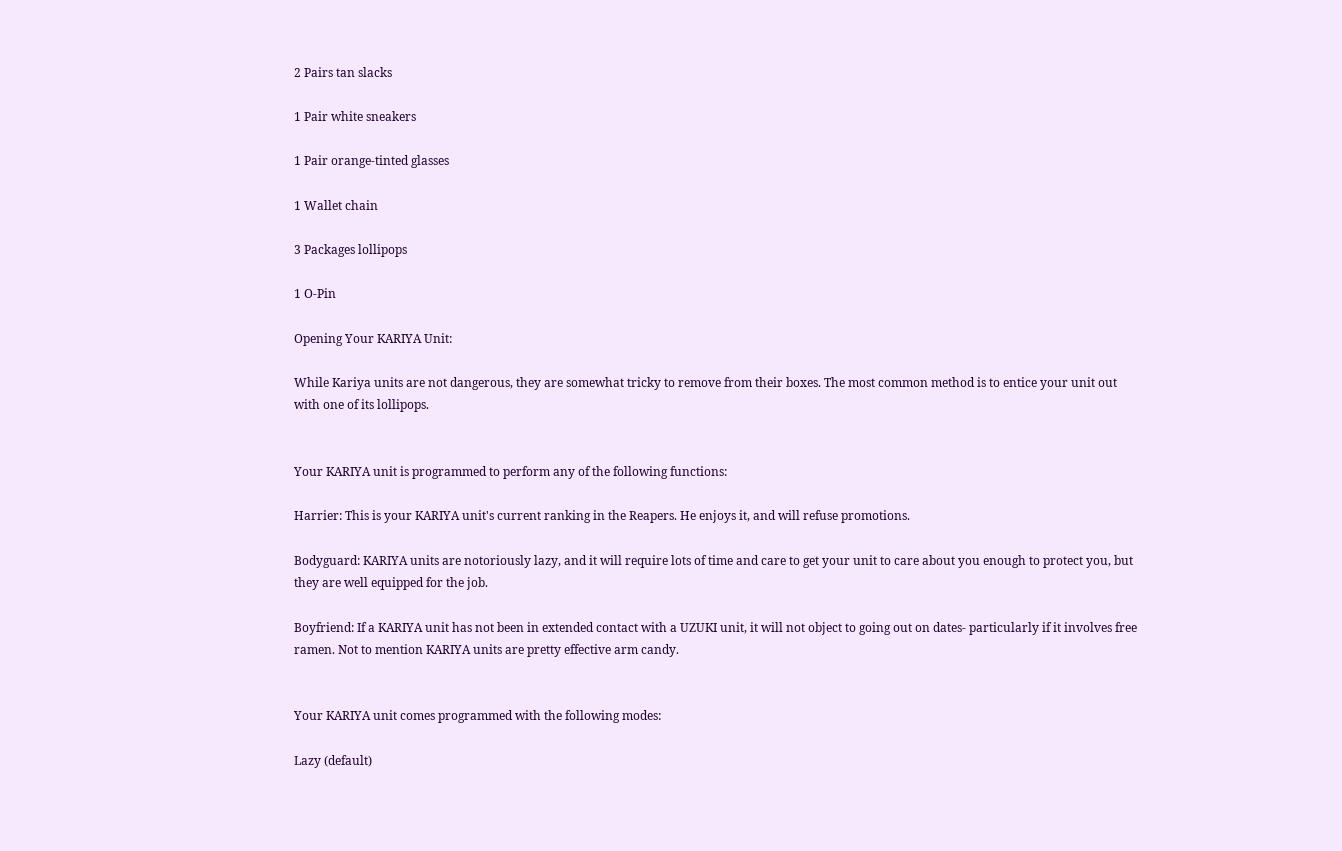2 Pairs tan slacks

1 Pair white sneakers

1 Pair orange-tinted glasses

1 Wallet chain

3 Packages lollipops

1 O-Pin

Opening Your KARIYA Unit:

While Kariya units are not dangerous, they are somewhat tricky to remove from their boxes. The most common method is to entice your unit out with one of its lollipops.


Your KARIYA unit is programmed to perform any of the following functions:

Harrier: This is your KARIYA unit's current ranking in the Reapers. He enjoys it, and will refuse promotions.

Bodyguard: KARIYA units are notoriously lazy, and it will require lots of time and care to get your unit to care about you enough to protect you, but they are well equipped for the job.

Boyfriend: If a KARIYA unit has not been in extended contact with a UZUKI unit, it will not object to going out on dates- particularly if it involves free ramen. Not to mention KARIYA units are pretty effective arm candy.


Your KARIYA unit comes programmed with the following modes:

Lazy (default)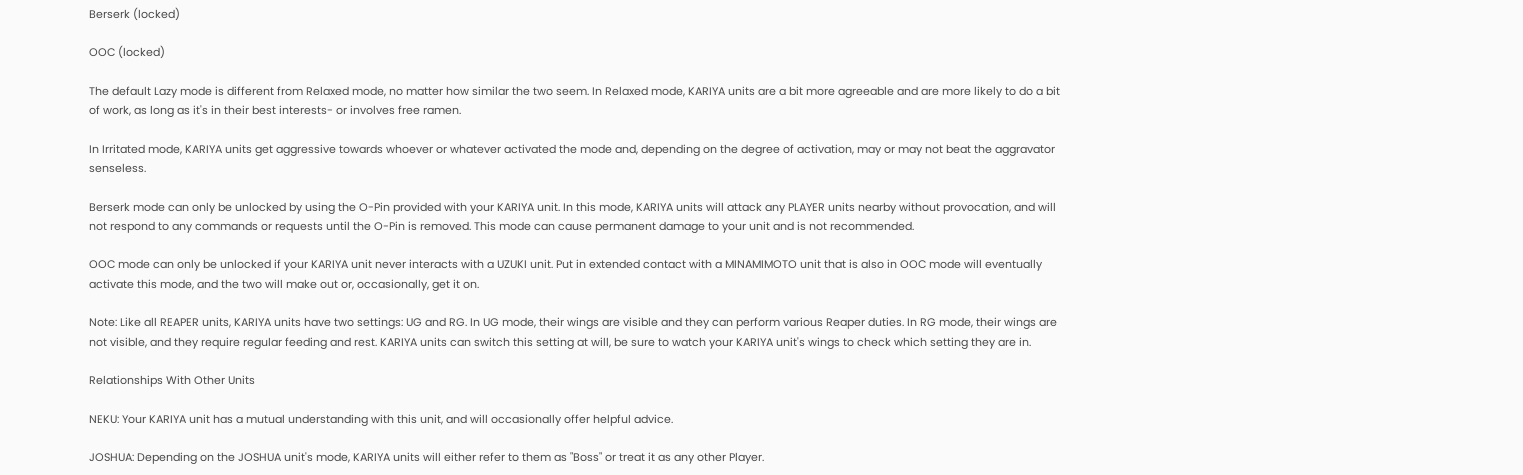Berserk (locked)

OOC (locked)

The default Lazy mode is different from Relaxed mode, no matter how similar the two seem. In Relaxed mode, KARIYA units are a bit more agreeable and are more likely to do a bit of work, as long as it's in their best interests- or involves free ramen.

In Irritated mode, KARIYA units get aggressive towards whoever or whatever activated the mode and, depending on the degree of activation, may or may not beat the aggravator senseless.

Berserk mode can only be unlocked by using the O-Pin provided with your KARIYA unit. In this mode, KARIYA units will attack any PLAYER units nearby without provocation, and will not respond to any commands or requests until the O-Pin is removed. This mode can cause permanent damage to your unit and is not recommended.

OOC mode can only be unlocked if your KARIYA unit never interacts with a UZUKI unit. Put in extended contact with a MINAMIMOTO unit that is also in OOC mode will eventually activate this mode, and the two will make out or, occasionally, get it on.

Note: Like all REAPER units, KARIYA units have two settings: UG and RG. In UG mode, their wings are visible and they can perform various Reaper duties. In RG mode, their wings are not visible, and they require regular feeding and rest. KARIYA units can switch this setting at will, be sure to watch your KARIYA unit's wings to check which setting they are in.

Relationships With Other Units

NEKU: Your KARIYA unit has a mutual understanding with this unit, and will occasionally offer helpful advice.

JOSHUA: Depending on the JOSHUA unit's mode, KARIYA units will either refer to them as "Boss" or treat it as any other Player.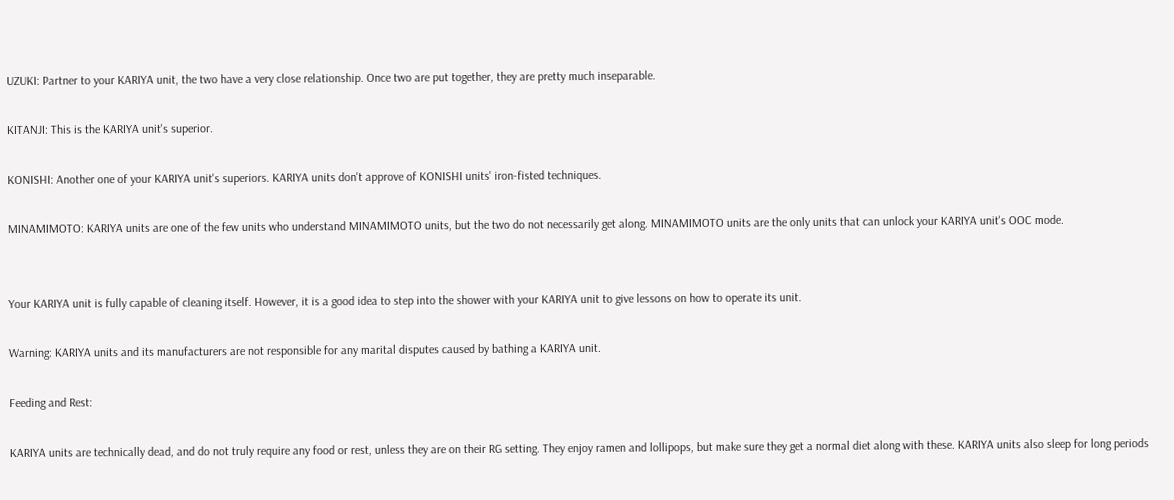UZUKI: Partner to your KARIYA unit, the two have a very close relationship. Once two are put together, they are pretty much inseparable.

KITANJI: This is the KARIYA unit's superior.

KONISHI: Another one of your KARIYA unit's superiors. KARIYA units don't approve of KONISHI units' iron-fisted techniques.

MINAMIMOTO: KARIYA units are one of the few units who understand MINAMIMOTO units, but the two do not necessarily get along. MINAMIMOTO units are the only units that can unlock your KARIYA unit's OOC mode.


Your KARIYA unit is fully capable of cleaning itself. However, it is a good idea to step into the shower with your KARIYA unit to give lessons on how to operate its unit.

Warning: KARIYA units and its manufacturers are not responsible for any marital disputes caused by bathing a KARIYA unit.

Feeding and Rest:

KARIYA units are technically dead, and do not truly require any food or rest, unless they are on their RG setting. They enjoy ramen and lollipops, but make sure they get a normal diet along with these. KARIYA units also sleep for long periods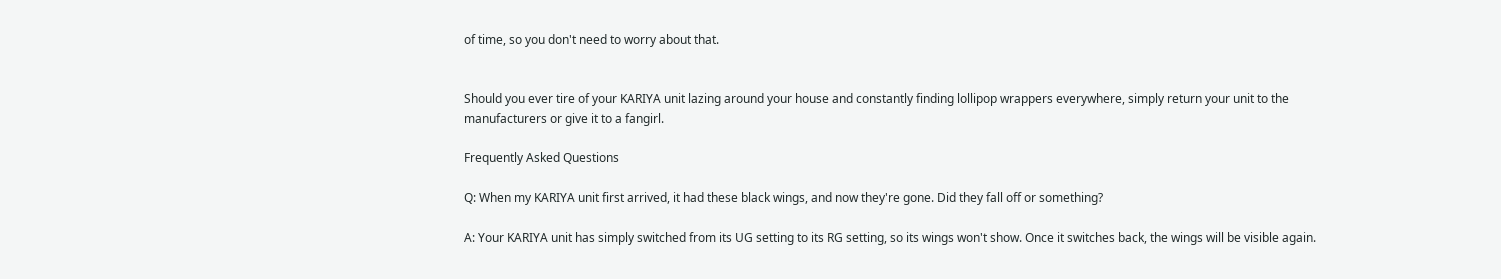of time, so you don't need to worry about that.


Should you ever tire of your KARIYA unit lazing around your house and constantly finding lollipop wrappers everywhere, simply return your unit to the manufacturers or give it to a fangirl.

Frequently Asked Questions

Q: When my KARIYA unit first arrived, it had these black wings, and now they're gone. Did they fall off or something?

A: Your KARIYA unit has simply switched from its UG setting to its RG setting, so its wings won't show. Once it switches back, the wings will be visible again.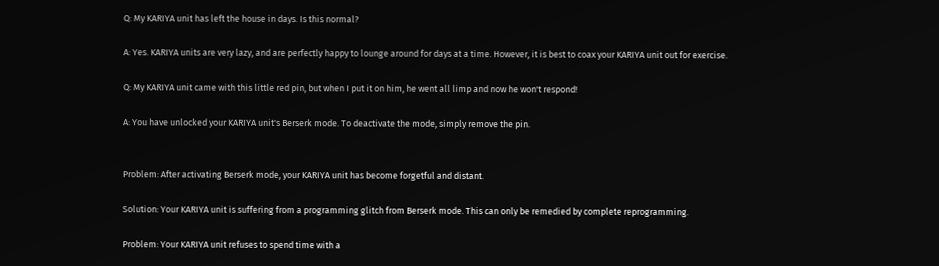Q: My KARIYA unit has left the house in days. Is this normal?

A: Yes. KARIYA units are very lazy, and are perfectly happy to lounge around for days at a time. However, it is best to coax your KARIYA unit out for exercise.

Q: My KARIYA unit came with this little red pin, but when I put it on him, he went all limp and now he won't respond!

A: You have unlocked your KARIYA unit's Berserk mode. To deactivate the mode, simply remove the pin.


Problem: After activating Berserk mode, your KARIYA unit has become forgetful and distant.

Solution: Your KARIYA unit is suffering from a programming glitch from Berserk mode. This can only be remedied by complete reprogramming.

Problem: Your KARIYA unit refuses to spend time with a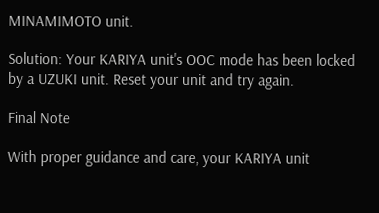MINAMIMOTO unit.

Solution: Your KARIYA unit's OOC mode has been locked by a UZUKI unit. Reset your unit and try again.

Final Note

With proper guidance and care, your KARIYA unit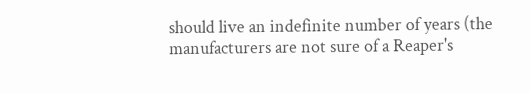should live an indefinite number of years (the manufacturers are not sure of a Reaper's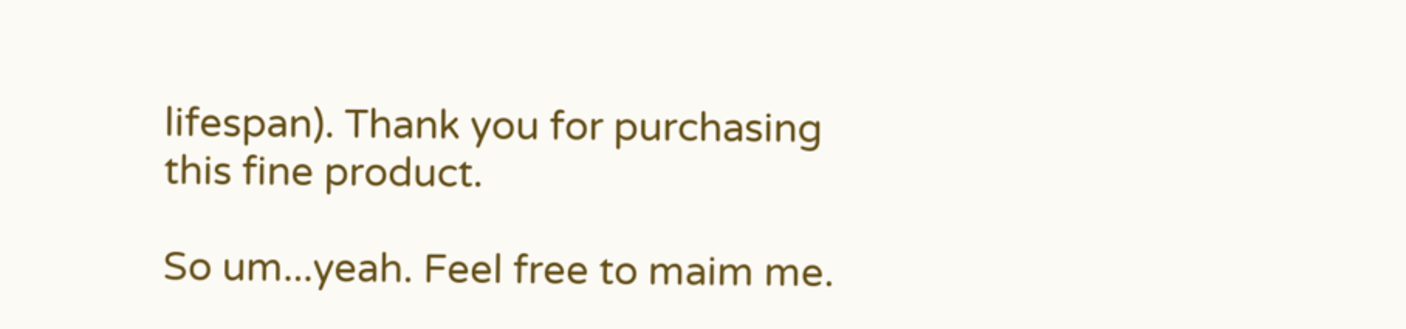lifespan). Thank you for purchasing this fine product.

So um...yeah. Feel free to maim me.